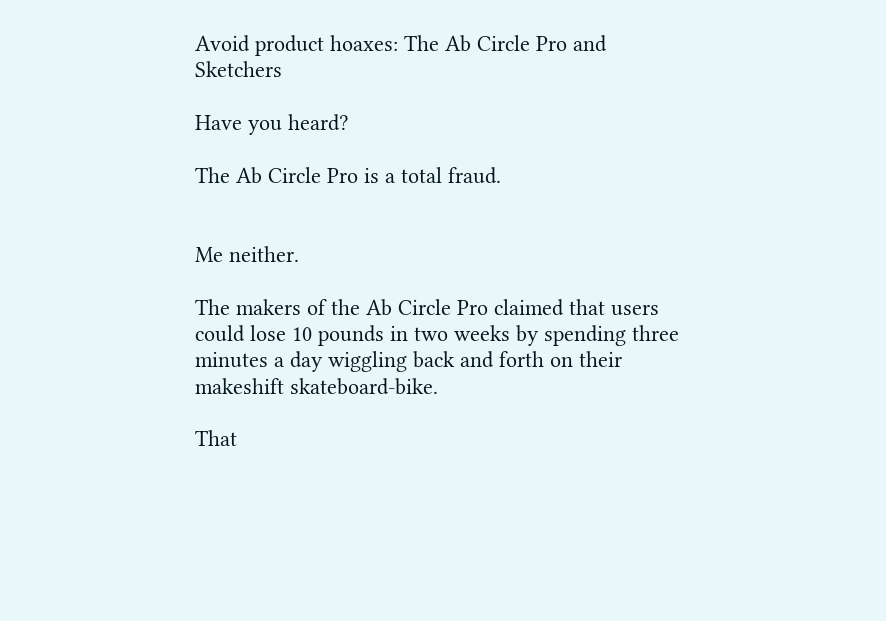Avoid product hoaxes: The Ab Circle Pro and Sketchers

Have you heard?

The Ab Circle Pro is a total fraud.


Me neither.

The makers of the Ab Circle Pro claimed that users could lose 10 pounds in two weeks by spending three minutes a day wiggling back and forth on their makeshift skateboard-bike.

That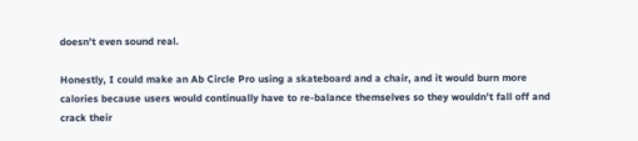doesn’t even sound real.

Honestly, I could make an Ab Circle Pro using a skateboard and a chair, and it would burn more calories because users would continually have to re-balance themselves so they wouldn’t fall off and crack their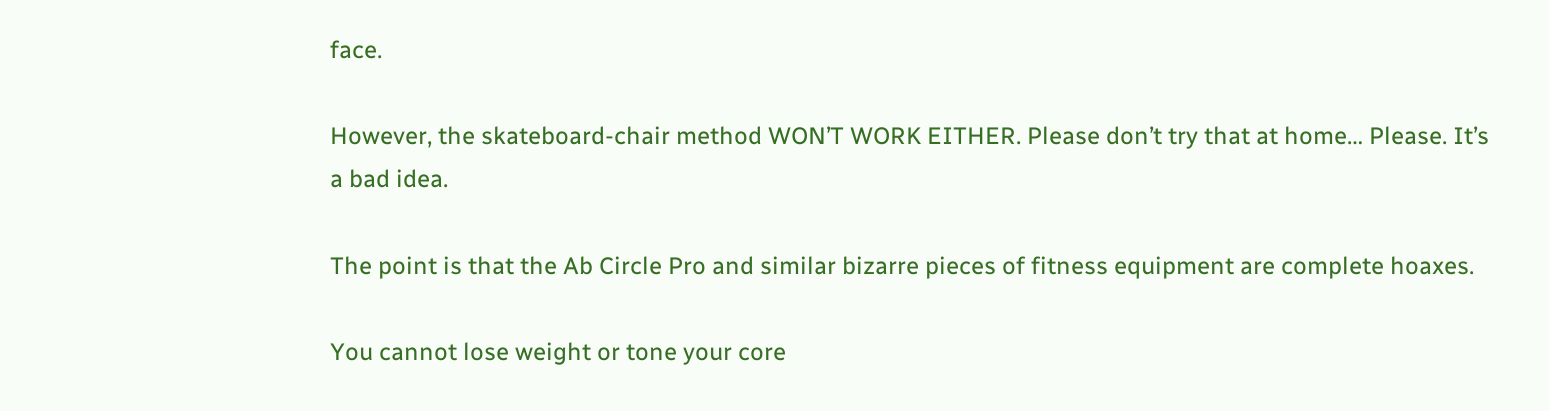face.

However, the skateboard-chair method WON’T WORK EITHER. Please don’t try that at home… Please. It’s a bad idea.

The point is that the Ab Circle Pro and similar bizarre pieces of fitness equipment are complete hoaxes.

You cannot lose weight or tone your core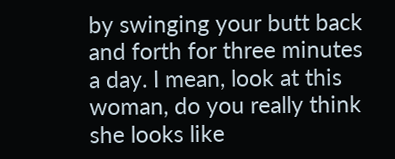by swinging your butt back and forth for three minutes a day. I mean, look at this woman, do you really think she looks like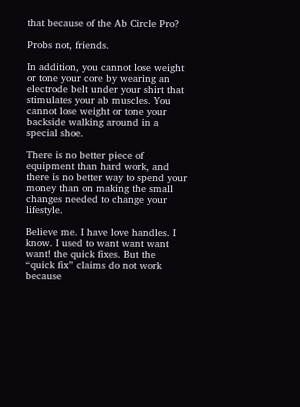that because of the Ab Circle Pro?

Probs not, friends.

In addition, you cannot lose weight or tone your core by wearing an electrode belt under your shirt that stimulates your ab muscles. You cannot lose weight or tone your backside walking around in a special shoe.

There is no better piece of equipment than hard work, and there is no better way to spend your money than on making the small changes needed to change your lifestyle.

Believe me. I have love handles. I know. I used to want want want want! the quick fixes. But the “quick fix” claims do not work because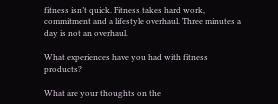fitness isn’t quick. Fitness takes hard work, commitment and a lifestyle overhaul. Three minutes a day is not an overhaul.

What experiences have you had with fitness products?

What are your thoughts on the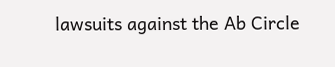lawsuits against the Ab Circle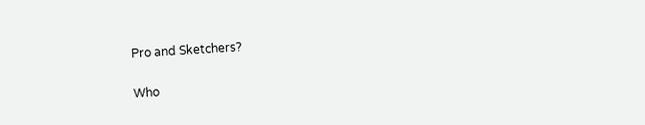Pro and Sketchers?

Who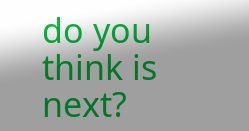do you think is next?